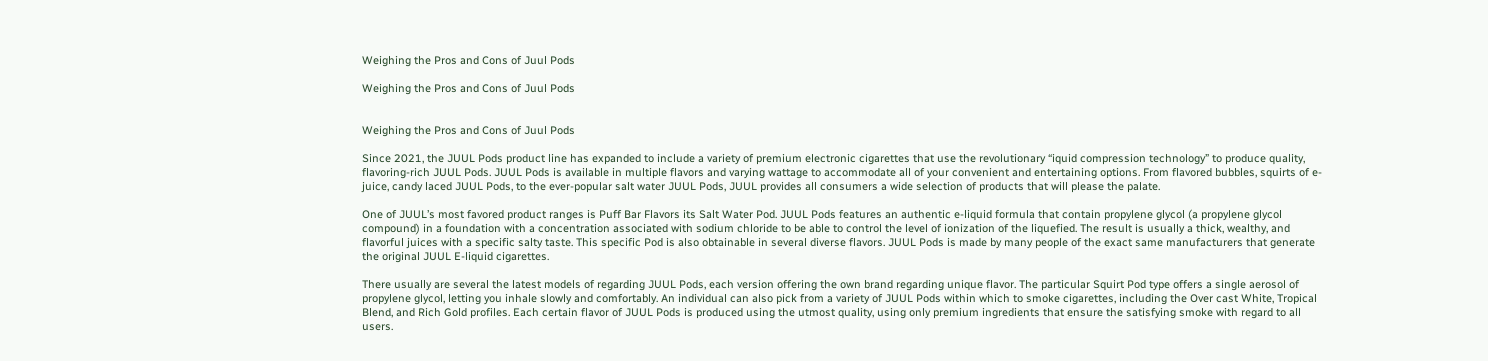Weighing the Pros and Cons of Juul Pods

Weighing the Pros and Cons of Juul Pods


Weighing the Pros and Cons of Juul Pods

Since 2021, the JUUL Pods product line has expanded to include a variety of premium electronic cigarettes that use the revolutionary “iquid compression technology” to produce quality, flavoring-rich JUUL Pods. JUUL Pods is available in multiple flavors and varying wattage to accommodate all of your convenient and entertaining options. From flavored bubbles, squirts of e-juice, candy laced JUUL Pods, to the ever-popular salt water JUUL Pods, JUUL provides all consumers a wide selection of products that will please the palate.

One of JUUL’s most favored product ranges is Puff Bar Flavors its Salt Water Pod. JUUL Pods features an authentic e-liquid formula that contain propylene glycol (a propylene glycol compound) in a foundation with a concentration associated with sodium chloride to be able to control the level of ionization of the liquefied. The result is usually a thick, wealthy, and flavorful juices with a specific salty taste. This specific Pod is also obtainable in several diverse flavors. JUUL Pods is made by many people of the exact same manufacturers that generate the original JUUL E-liquid cigarettes.

There usually are several the latest models of regarding JUUL Pods, each version offering the own brand regarding unique flavor. The particular Squirt Pod type offers a single aerosol of propylene glycol, letting you inhale slowly and comfortably. An individual can also pick from a variety of JUUL Pods within which to smoke cigarettes, including the Over cast White, Tropical Blend, and Rich Gold profiles. Each certain flavor of JUUL Pods is produced using the utmost quality, using only premium ingredients that ensure the satisfying smoke with regard to all users.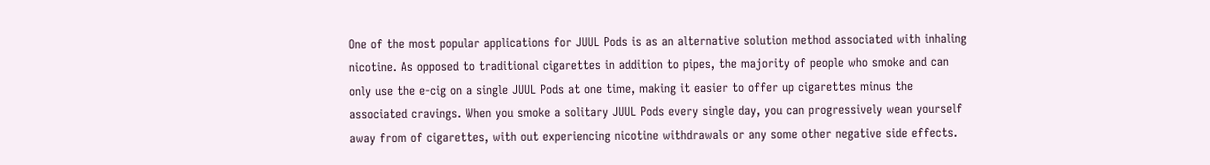One of the most popular applications for JUUL Pods is as an alternative solution method associated with inhaling nicotine. As opposed to traditional cigarettes in addition to pipes, the majority of people who smoke and can only use the e-cig on a single JUUL Pods at one time, making it easier to offer up cigarettes minus the associated cravings. When you smoke a solitary JUUL Pods every single day, you can progressively wean yourself away from of cigarettes, with out experiencing nicotine withdrawals or any some other negative side effects.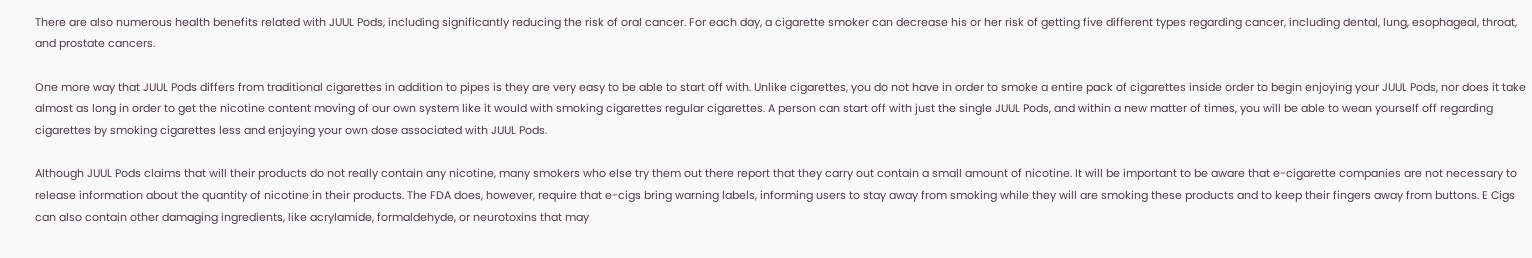There are also numerous health benefits related with JUUL Pods, including significantly reducing the risk of oral cancer. For each day, a cigarette smoker can decrease his or her risk of getting five different types regarding cancer, including dental, lung, esophageal, throat, and prostate cancers.

One more way that JUUL Pods differs from traditional cigarettes in addition to pipes is they are very easy to be able to start off with. Unlike cigarettes, you do not have in order to smoke a entire pack of cigarettes inside order to begin enjoying your JUUL Pods, nor does it take almost as long in order to get the nicotine content moving of our own system like it would with smoking cigarettes regular cigarettes. A person can start off with just the single JUUL Pods, and within a new matter of times, you will be able to wean yourself off regarding cigarettes by smoking cigarettes less and enjoying your own dose associated with JUUL Pods.

Although JUUL Pods claims that will their products do not really contain any nicotine, many smokers who else try them out there report that they carry out contain a small amount of nicotine. It will be important to be aware that e-cigarette companies are not necessary to release information about the quantity of nicotine in their products. The FDA does, however, require that e-cigs bring warning labels, informing users to stay away from smoking while they will are smoking these products and to keep their fingers away from buttons. E Cigs can also contain other damaging ingredients, like acrylamide, formaldehyde, or neurotoxins that may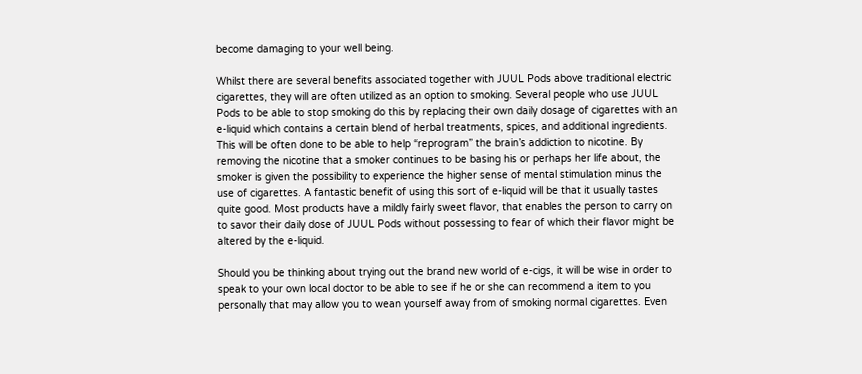become damaging to your well being.

Whilst there are several benefits associated together with JUUL Pods above traditional electric cigarettes, they will are often utilized as an option to smoking. Several people who use JUUL Pods to be able to stop smoking do this by replacing their own daily dosage of cigarettes with an e-liquid which contains a certain blend of herbal treatments, spices, and additional ingredients. This will be often done to be able to help “reprogram” the brain’s addiction to nicotine. By removing the nicotine that a smoker continues to be basing his or perhaps her life about, the smoker is given the possibility to experience the higher sense of mental stimulation minus the use of cigarettes. A fantastic benefit of using this sort of e-liquid will be that it usually tastes quite good. Most products have a mildly fairly sweet flavor, that enables the person to carry on to savor their daily dose of JUUL Pods without possessing to fear of which their flavor might be altered by the e-liquid.

Should you be thinking about trying out the brand new world of e-cigs, it will be wise in order to speak to your own local doctor to be able to see if he or she can recommend a item to you personally that may allow you to wean yourself away from of smoking normal cigarettes. Even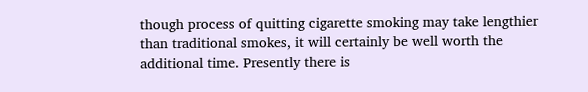though process of quitting cigarette smoking may take lengthier than traditional smokes, it will certainly be well worth the additional time. Presently there is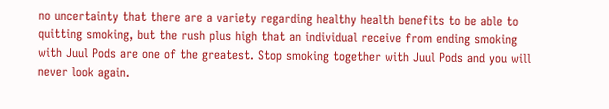no uncertainty that there are a variety regarding healthy health benefits to be able to quitting smoking, but the rush plus high that an individual receive from ending smoking with Juul Pods are one of the greatest. Stop smoking together with Juul Pods and you will never look again.